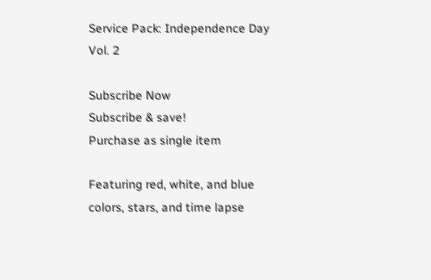Service Pack: Independence Day Vol. 2

Subscribe Now
Subscribe & save!
Purchase as single item

Featuring red, white, and blue colors, stars, and time lapse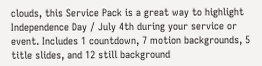clouds, this Service Pack is a great way to highlight Independence Day / July 4th during your service or event. Includes 1 countdown, 7 motion backgrounds, 5 title slides, and 12 still background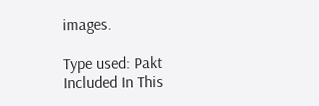images.

Type used: Pakt
Included In This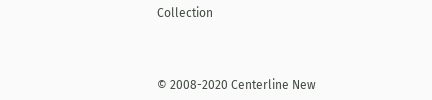Collection




© 2008-2020 Centerline New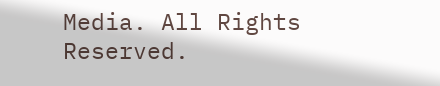Media. All Rights Reserved.